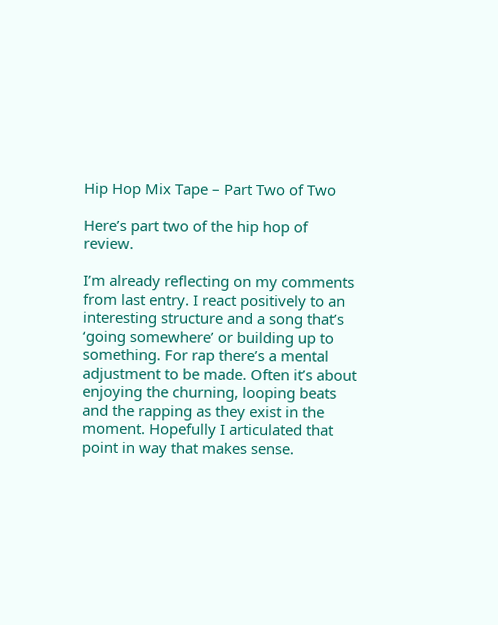Hip Hop Mix Tape – Part Two of Two

Here’s part two of the hip hop of review.

I’m already reflecting on my comments from last entry. I react positively to an interesting structure and a song that’s ‘going somewhere’ or building up to something. For rap there’s a mental adjustment to be made. Often it’s about enjoying the churning, looping beats and the rapping as they exist in the moment. Hopefully I articulated that point in way that makes sense.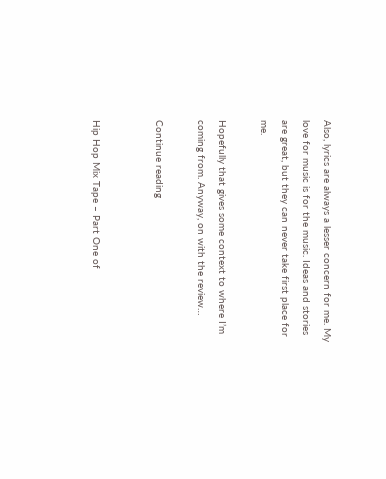Also, lyrics are always a lesser concern for me. My love for music is for the music. Ideas and stories are great, but they can never take first place for me.

Hopefully that gives some context to where I’m coming from. Anyway, on with the review…

Continue reading


Hip Hop Mix Tape – Part One of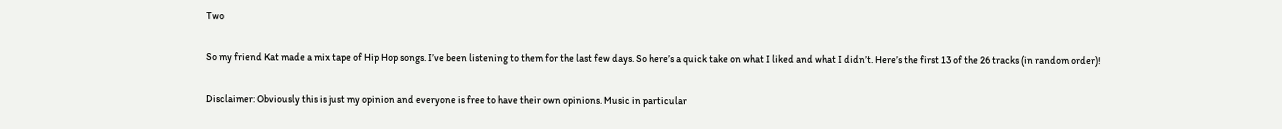Two

So my friend Kat made a mix tape of Hip Hop songs. I’ve been listening to them for the last few days. So here’s a quick take on what I liked and what I didn’t. Here’s the first 13 of the 26 tracks (in random order)!

Disclaimer: Obviously this is just my opinion and everyone is free to have their own opinions. Music in particular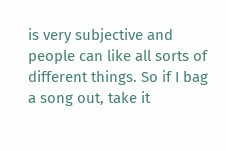is very subjective and people can like all sorts of different things. So if I bag a song out, take it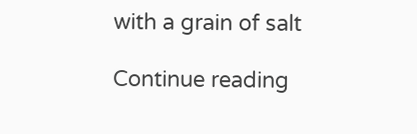with a grain of salt

Continue reading